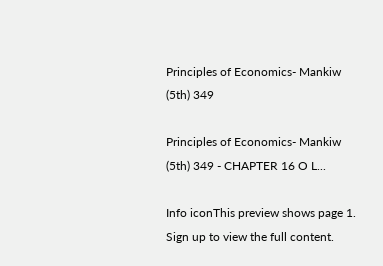Principles of Economics- Mankiw (5th) 349

Principles of Economics- Mankiw (5th) 349 - CHAPTER 16 O L...

Info iconThis preview shows page 1. Sign up to view the full content.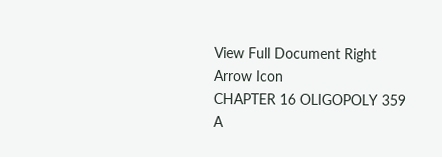View Full Document Right Arrow Icon
CHAPTER 16 OLIGOPOLY 359 A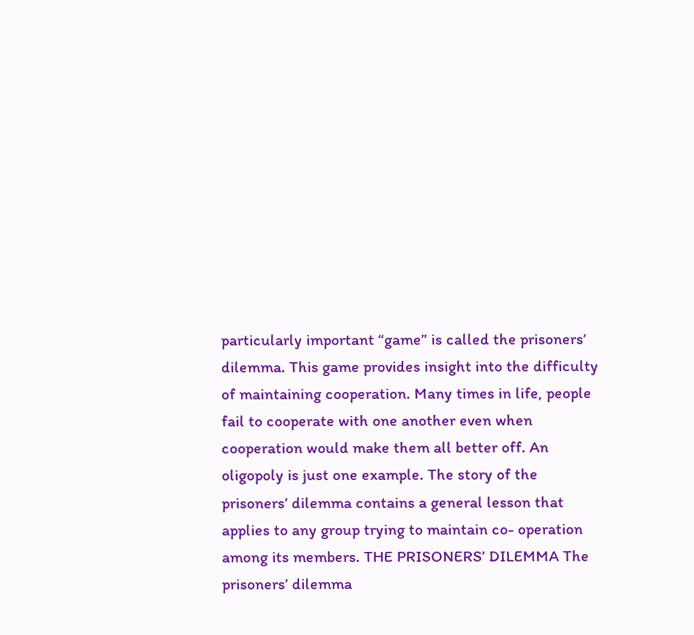particularly important “game” is called the prisoners’ dilemma. This game provides insight into the difficulty of maintaining cooperation. Many times in life, people fail to cooperate with one another even when cooperation would make them all better off. An oligopoly is just one example. The story of the prisoners’ dilemma contains a general lesson that applies to any group trying to maintain co- operation among its members. THE PRISONERS’ DILEMMA The prisoners’ dilemma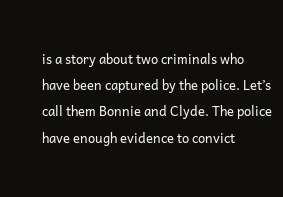is a story about two criminals who have been captured by the police. Let’s call them Bonnie and Clyde. The police have enough evidence to convict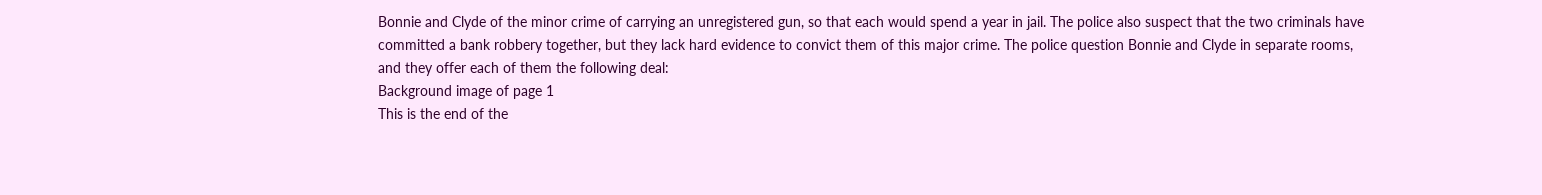Bonnie and Clyde of the minor crime of carrying an unregistered gun, so that each would spend a year in jail. The police also suspect that the two criminals have committed a bank robbery together, but they lack hard evidence to convict them of this major crime. The police question Bonnie and Clyde in separate rooms, and they offer each of them the following deal:
Background image of page 1
This is the end of the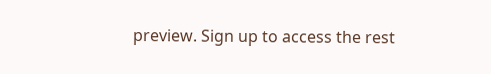preview. Sign up to access the rest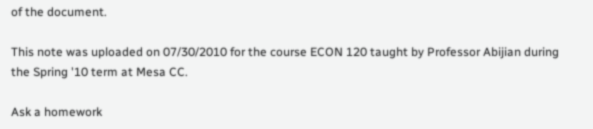of the document.

This note was uploaded on 07/30/2010 for the course ECON 120 taught by Professor Abijian during the Spring '10 term at Mesa CC.

Ask a homework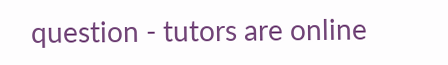question - tutors are online